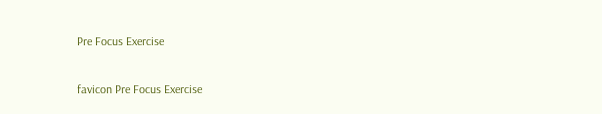Pre Focus Exercise

favicon Pre Focus Exercise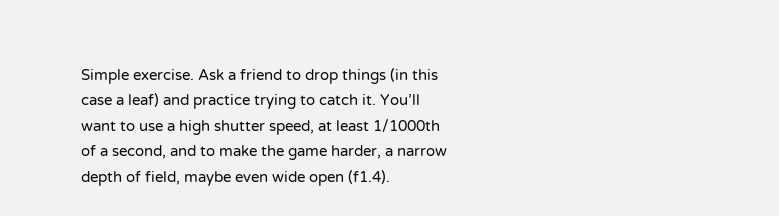Simple exercise. Ask a friend to drop things (in this case a leaf) and practice trying to catch it. You’ll want to use a high shutter speed, at least 1/1000th of a second, and to make the game harder, a narrow depth of field, maybe even wide open (f1.4).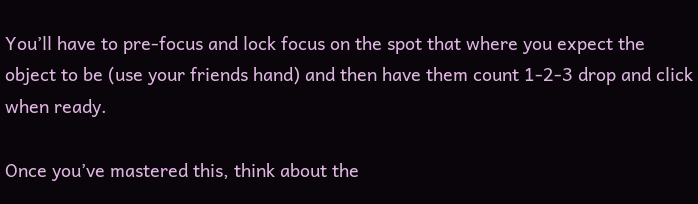You’ll have to pre-focus and lock focus on the spot that where you expect the object to be (use your friends hand) and then have them count 1-2-3 drop and click when ready.

Once you’ve mastered this, think about the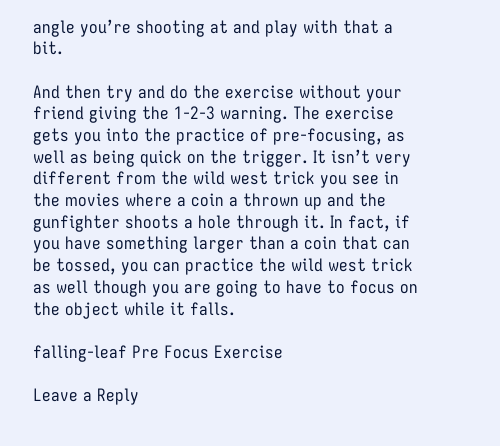angle you’re shooting at and play with that a bit.

And then try and do the exercise without your friend giving the 1-2-3 warning. The exercise gets you into the practice of pre-focusing, as well as being quick on the trigger. It isn’t very different from the wild west trick you see in the movies where a coin a thrown up and the gunfighter shoots a hole through it. In fact, if you have something larger than a coin that can be tossed, you can practice the wild west trick as well though you are going to have to focus on the object while it falls.

falling-leaf Pre Focus Exercise

Leave a Reply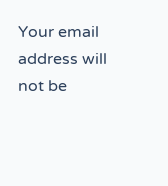Your email address will not be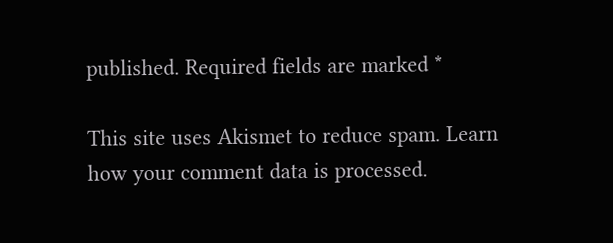published. Required fields are marked *

This site uses Akismet to reduce spam. Learn how your comment data is processed.